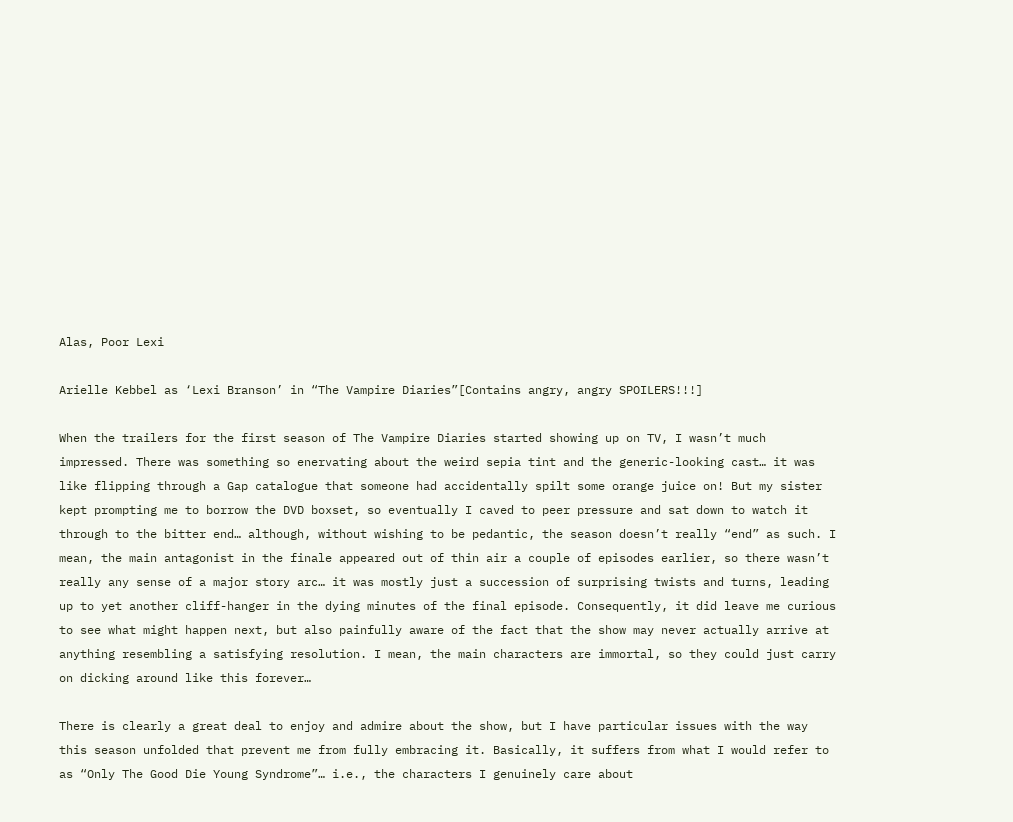Alas, Poor Lexi

Arielle Kebbel as ‘Lexi Branson’ in “The Vampire Diaries”[Contains angry, angry SPOILERS!!!]

When the trailers for the first season of The Vampire Diaries started showing up on TV, I wasn’t much impressed. There was something so enervating about the weird sepia tint and the generic-looking cast… it was like flipping through a Gap catalogue that someone had accidentally spilt some orange juice on! But my sister kept prompting me to borrow the DVD boxset, so eventually I caved to peer pressure and sat down to watch it through to the bitter end… although, without wishing to be pedantic, the season doesn’t really “end” as such. I mean, the main antagonist in the finale appeared out of thin air a couple of episodes earlier, so there wasn’t really any sense of a major story arc… it was mostly just a succession of surprising twists and turns, leading up to yet another cliff-hanger in the dying minutes of the final episode. Consequently, it did leave me curious to see what might happen next, but also painfully aware of the fact that the show may never actually arrive at anything resembling a satisfying resolution. I mean, the main characters are immortal, so they could just carry on dicking around like this forever…

There is clearly a great deal to enjoy and admire about the show, but I have particular issues with the way this season unfolded that prevent me from fully embracing it. Basically, it suffers from what I would refer to as “Only The Good Die Young Syndrome”… i.e., the characters I genuinely care about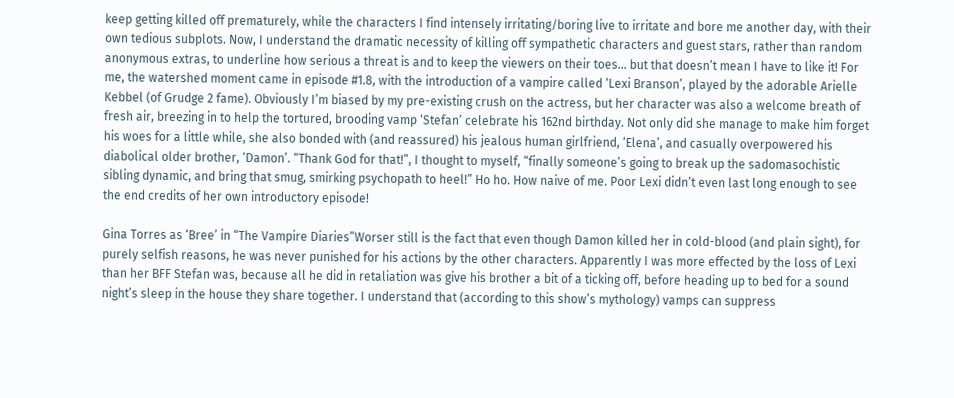keep getting killed off prematurely, while the characters I find intensely irritating/boring live to irritate and bore me another day, with their own tedious subplots. Now, I understand the dramatic necessity of killing off sympathetic characters and guest stars, rather than random anonymous extras, to underline how serious a threat is and to keep the viewers on their toes… but that doesn’t mean I have to like it! For me, the watershed moment came in episode #1.8, with the introduction of a vampire called ‘Lexi Branson’, played by the adorable Arielle Kebbel (of Grudge 2 fame). Obviously I’m biased by my pre-existing crush on the actress, but her character was also a welcome breath of fresh air, breezing in to help the tortured, brooding vamp ‘Stefan’ celebrate his 162nd birthday. Not only did she manage to make him forget his woes for a little while, she also bonded with (and reassured) his jealous human girlfriend, ‘Elena’, and casually overpowered his diabolical older brother, ‘Damon’. “Thank God for that!”, I thought to myself, “finally someone’s going to break up the sadomasochistic sibling dynamic, and bring that smug, smirking psychopath to heel!” Ho ho. How naive of me. Poor Lexi didn’t even last long enough to see the end credits of her own introductory episode!

Gina Torres as ‘Bree’ in “The Vampire Diaries”Worser still is the fact that even though Damon killed her in cold-blood (and plain sight), for purely selfish reasons, he was never punished for his actions by the other characters. Apparently I was more effected by the loss of Lexi than her BFF Stefan was, because all he did in retaliation was give his brother a bit of a ticking off, before heading up to bed for a sound night’s sleep in the house they share together. I understand that (according to this show’s mythology) vamps can suppress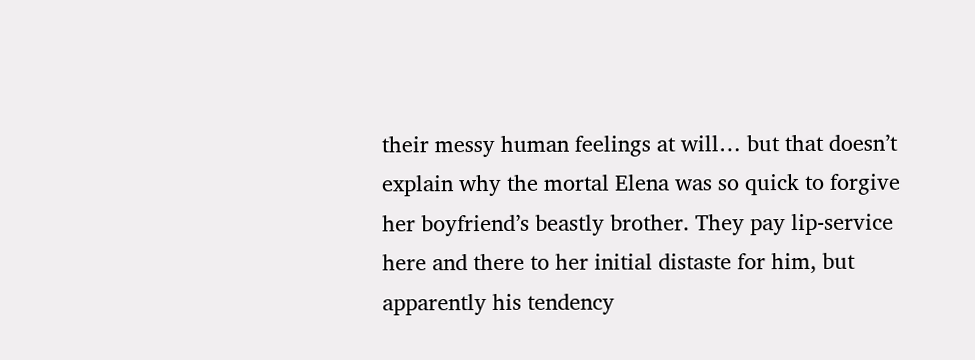their messy human feelings at will… but that doesn’t explain why the mortal Elena was so quick to forgive her boyfriend’s beastly brother. They pay lip-service here and there to her initial distaste for him, but apparently his tendency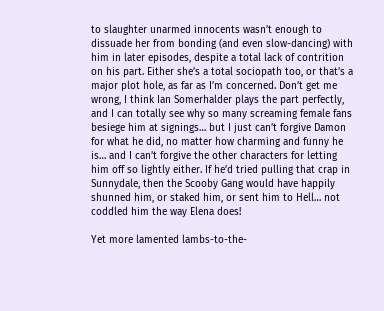to slaughter unarmed innocents wasn’t enough to dissuade her from bonding (and even slow-dancing) with him in later episodes, despite a total lack of contrition on his part. Either she’s a total sociopath too, or that’s a major plot hole, as far as I’m concerned. Don’t get me wrong, I think Ian Somerhalder plays the part perfectly, and I can totally see why so many screaming female fans besiege him at signings… but I just can’t forgive Damon for what he did, no matter how charming and funny he is… and I can’t forgive the other characters for letting him off so lightly either. If he’d tried pulling that crap in Sunnydale, then the Scooby Gang would have happily shunned him, or staked him, or sent him to Hell… not coddled him the way Elena does!

Yet more lamented lambs-to-the-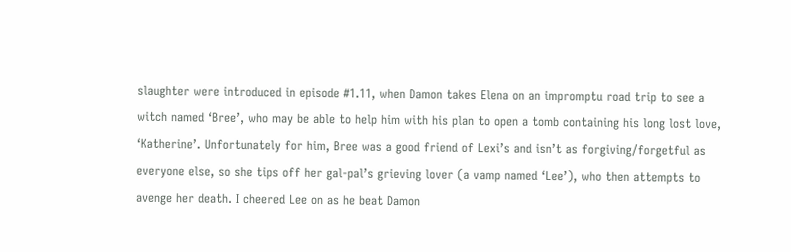slaughter were introduced in episode #1.11, when Damon takes Elena on an impromptu road trip to see a witch named ‘Bree’, who may be able to help him with his plan to open a tomb containing his long lost love, ‘Katherine’. Unfortunately for him, Bree was a good friend of Lexi’s and isn’t as forgiving/forgetful as everyone else, so she tips off her gal-pal’s grieving lover (a vamp named ‘Lee’), who then attempts to avenge her death. I cheered Lee on as he beat Damon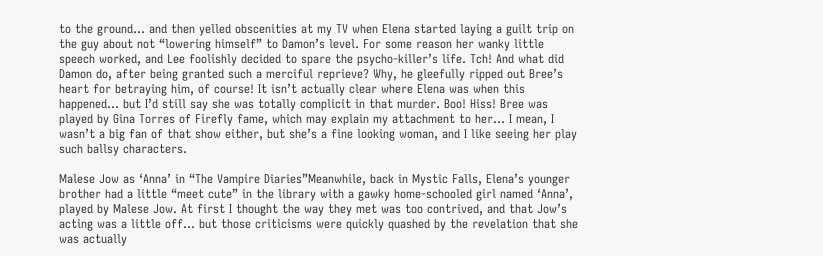to the ground… and then yelled obscenities at my TV when Elena started laying a guilt trip on the guy about not “lowering himself” to Damon’s level. For some reason her wanky little speech worked, and Lee foolishly decided to spare the psycho-killer’s life. Tch! And what did Damon do, after being granted such a merciful reprieve? Why, he gleefully ripped out Bree’s heart for betraying him, of course! It isn’t actually clear where Elena was when this happened… but I’d still say she was totally complicit in that murder. Boo! Hiss! Bree was played by Gina Torres of Firefly fame, which may explain my attachment to her… I mean, I wasn’t a big fan of that show either, but she’s a fine looking woman, and I like seeing her play such ballsy characters.

Malese Jow as ‘Anna’ in “The Vampire Diaries”Meanwhile, back in Mystic Falls, Elena’s younger brother had a little “meet cute” in the library with a gawky home-schooled girl named ‘Anna’, played by Malese Jow. At first I thought the way they met was too contrived, and that Jow’s acting was a little off… but those criticisms were quickly quashed by the revelation that she was actually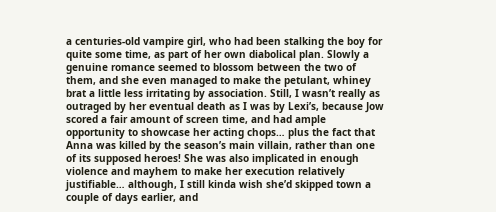a centuries-old vampire girl, who had been stalking the boy for quite some time, as part of her own diabolical plan. Slowly a genuine romance seemed to blossom between the two of them, and she even managed to make the petulant, whiney brat a little less irritating by association. Still, I wasn’t really as outraged by her eventual death as I was by Lexi’s, because Jow scored a fair amount of screen time, and had ample opportunity to showcase her acting chops… plus the fact that Anna was killed by the season’s main villain, rather than one of its supposed heroes! She was also implicated in enough violence and mayhem to make her execution relatively justifiable… although, I still kinda wish she’d skipped town a couple of days earlier, and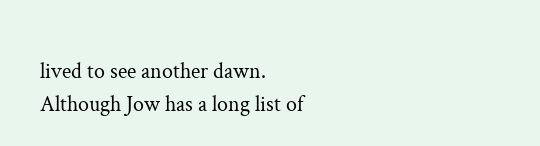lived to see another dawn. Although Jow has a long list of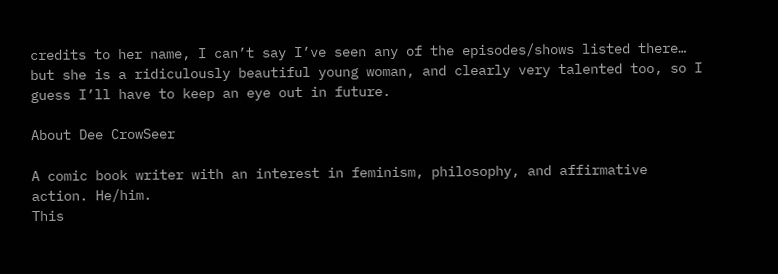credits to her name, I can’t say I’ve seen any of the episodes/shows listed there… but she is a ridiculously beautiful young woman, and clearly very talented too, so I guess I’ll have to keep an eye out in future.

About Dee CrowSeer

A comic book writer with an interest in feminism, philosophy, and affirmative action. He/him.
This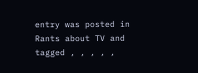entry was posted in Rants about TV and tagged , , , , ,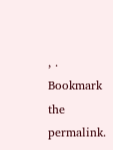, . Bookmark the permalink.